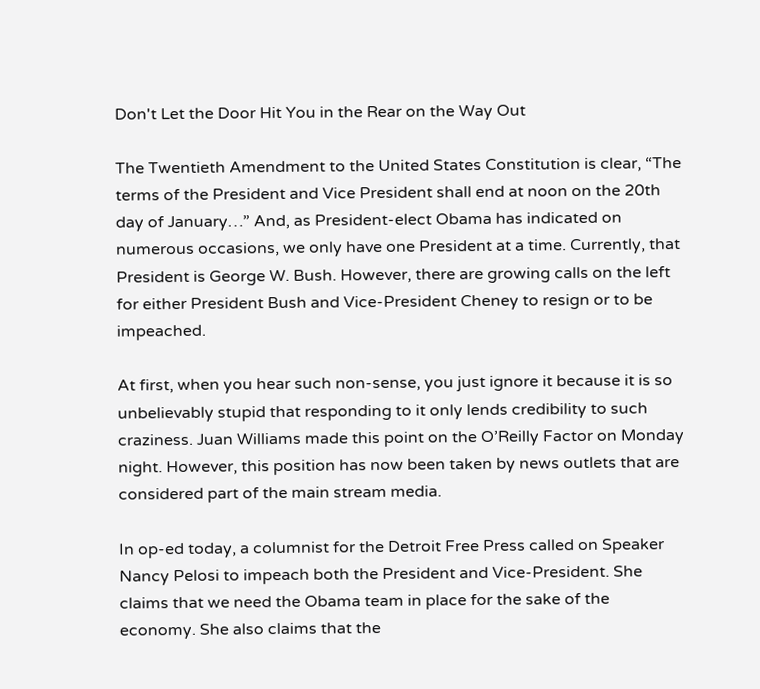Don't Let the Door Hit You in the Rear on the Way Out

The Twentieth Amendment to the United States Constitution is clear, “The terms of the President and Vice President shall end at noon on the 20th day of January…” And, as President-elect Obama has indicated on numerous occasions, we only have one President at a time. Currently, that President is George W. Bush. However, there are growing calls on the left for either President Bush and Vice-President Cheney to resign or to be impeached.

At first, when you hear such non-sense, you just ignore it because it is so unbelievably stupid that responding to it only lends credibility to such craziness. Juan Williams made this point on the O’Reilly Factor on Monday night. However, this position has now been taken by news outlets that are considered part of the main stream media.

In op-ed today, a columnist for the Detroit Free Press called on Speaker Nancy Pelosi to impeach both the President and Vice-President. She claims that we need the Obama team in place for the sake of the economy. She also claims that the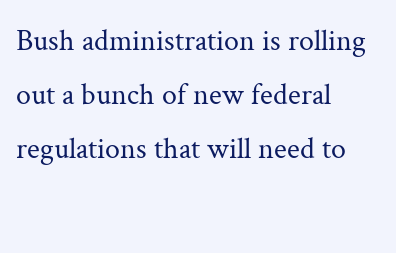Bush administration is rolling out a bunch of new federal regulations that will need to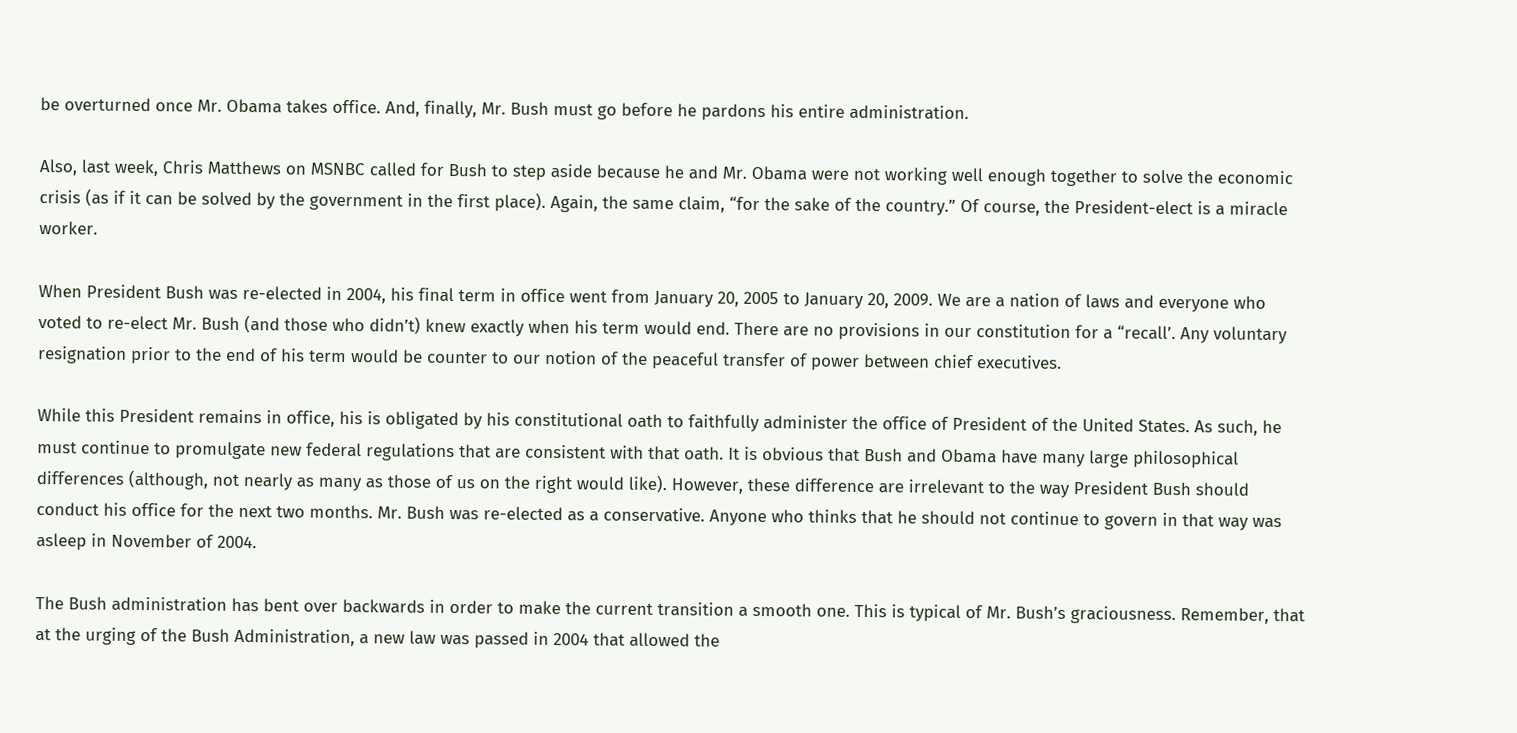be overturned once Mr. Obama takes office. And, finally, Mr. Bush must go before he pardons his entire administration.

Also, last week, Chris Matthews on MSNBC called for Bush to step aside because he and Mr. Obama were not working well enough together to solve the economic crisis (as if it can be solved by the government in the first place). Again, the same claim, “for the sake of the country.” Of course, the President-elect is a miracle worker.

When President Bush was re-elected in 2004, his final term in office went from January 20, 2005 to January 20, 2009. We are a nation of laws and everyone who voted to re-elect Mr. Bush (and those who didn’t) knew exactly when his term would end. There are no provisions in our constitution for a “recall’. Any voluntary resignation prior to the end of his term would be counter to our notion of the peaceful transfer of power between chief executives.

While this President remains in office, his is obligated by his constitutional oath to faithfully administer the office of President of the United States. As such, he must continue to promulgate new federal regulations that are consistent with that oath. It is obvious that Bush and Obama have many large philosophical differences (although, not nearly as many as those of us on the right would like). However, these difference are irrelevant to the way President Bush should conduct his office for the next two months. Mr. Bush was re-elected as a conservative. Anyone who thinks that he should not continue to govern in that way was asleep in November of 2004.

The Bush administration has bent over backwards in order to make the current transition a smooth one. This is typical of Mr. Bush’s graciousness. Remember, that at the urging of the Bush Administration, a new law was passed in 2004 that allowed the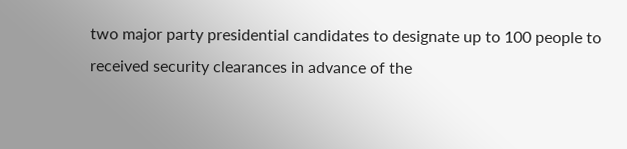two major party presidential candidates to designate up to 100 people to received security clearances in advance of the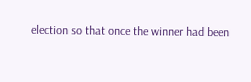election so that once the winner had been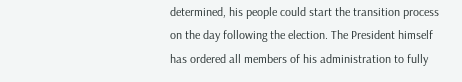determined, his people could start the transition process on the day following the election. The President himself has ordered all members of his administration to fully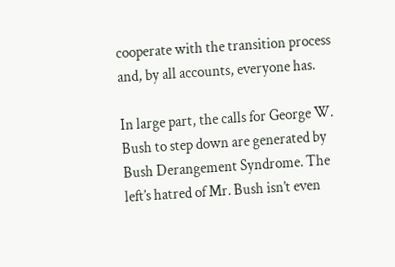cooperate with the transition process and, by all accounts, everyone has.

In large part, the calls for George W. Bush to step down are generated by Bush Derangement Syndrome. The left’s hatred of Mr. Bush isn’t even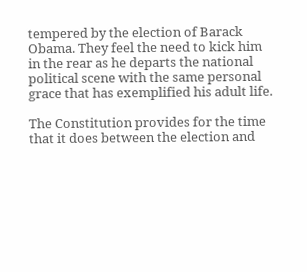tempered by the election of Barack Obama. They feel the need to kick him in the rear as he departs the national political scene with the same personal grace that has exemplified his adult life.

The Constitution provides for the time that it does between the election and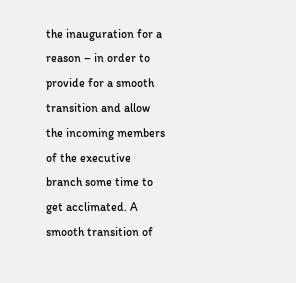the inauguration for a reason – in order to provide for a smooth transition and allow the incoming members of the executive branch some time to get acclimated. A smooth transition of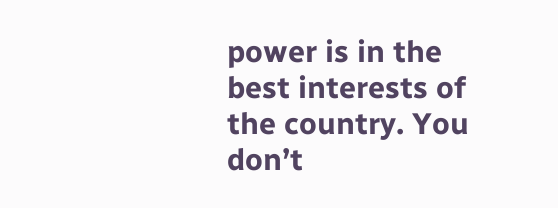power is in the best interests of the country. You don’t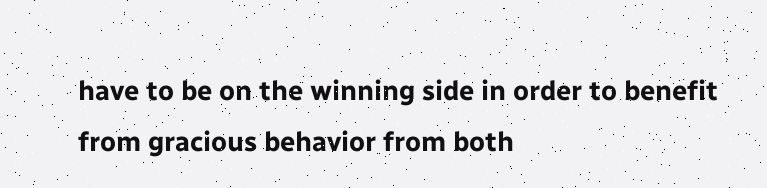have to be on the winning side in order to benefit from gracious behavior from both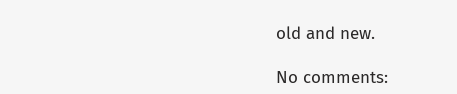old and new.

No comments: